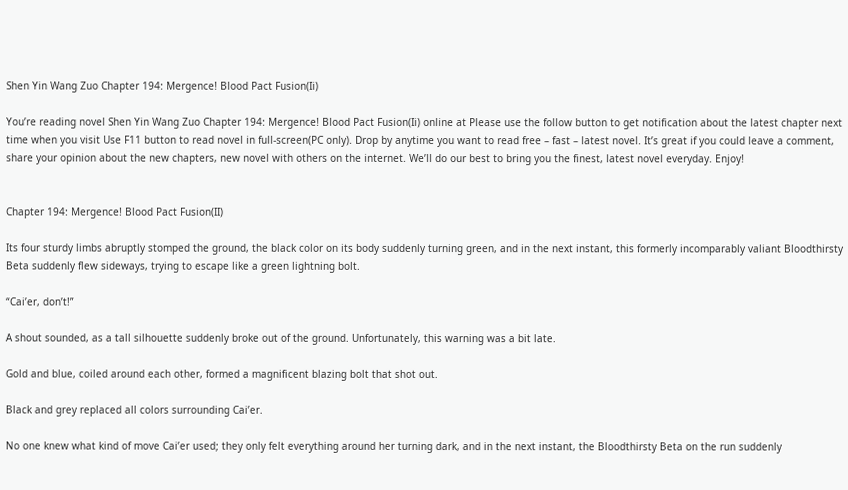Shen Yin Wang Zuo Chapter 194: Mergence! Blood Pact Fusion(Ii)

You’re reading novel Shen Yin Wang Zuo Chapter 194: Mergence! Blood Pact Fusion(Ii) online at Please use the follow button to get notification about the latest chapter next time when you visit Use F11 button to read novel in full-screen(PC only). Drop by anytime you want to read free – fast – latest novel. It’s great if you could leave a comment, share your opinion about the new chapters, new novel with others on the internet. We’ll do our best to bring you the finest, latest novel everyday. Enjoy!


Chapter 194: Mergence! Blood Pact Fusion(II)

Its four sturdy limbs abruptly stomped the ground, the black color on its body suddenly turning green, and in the next instant, this formerly incomparably valiant Bloodthirsty Beta suddenly flew sideways, trying to escape like a green lightning bolt.

“Cai’er, don’t!”

A shout sounded, as a tall silhouette suddenly broke out of the ground. Unfortunately, this warning was a bit late.

Gold and blue, coiled around each other, formed a magnificent blazing bolt that shot out.

Black and grey replaced all colors surrounding Cai’er.

No one knew what kind of move Cai’er used; they only felt everything around her turning dark, and in the next instant, the Bloodthirsty Beta on the run suddenly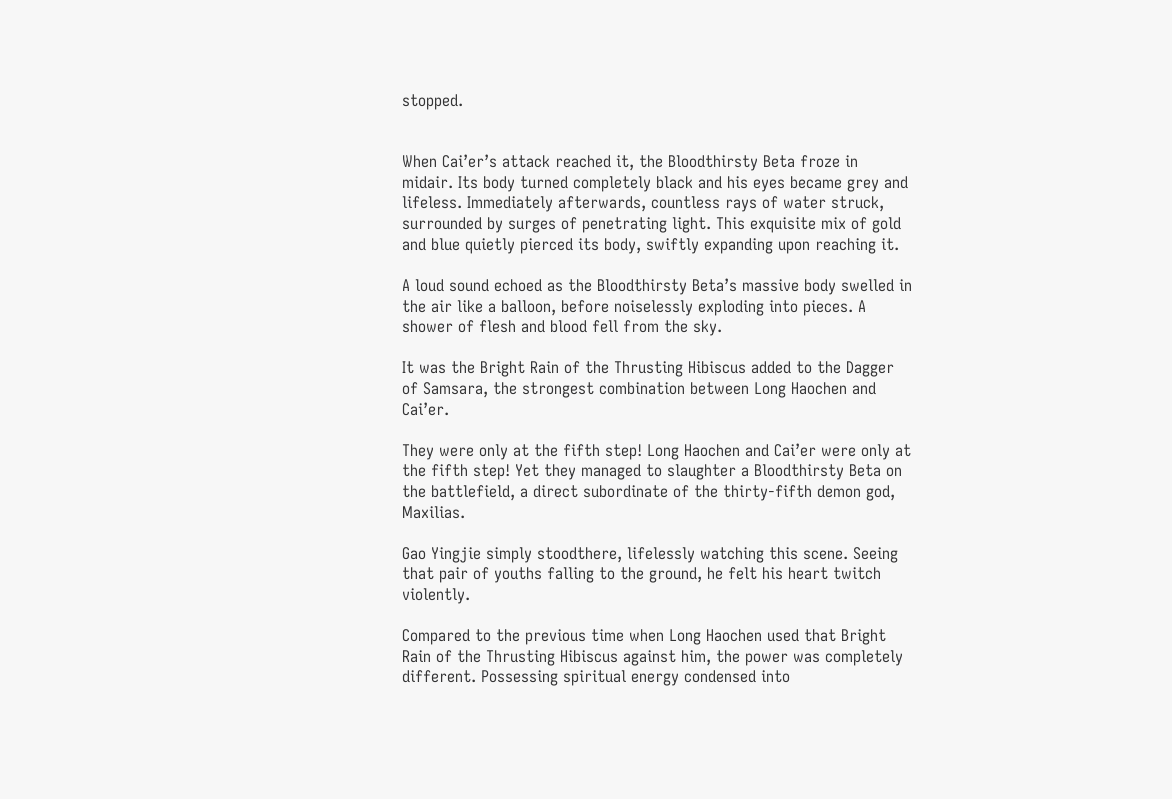stopped.


When Cai’er’s attack reached it, the Bloodthirsty Beta froze in midair. Its body turned completely black and his eyes became grey and lifeless. Immediately afterwards, countless rays of water struck, surrounded by surges of penetrating light. This exquisite mix of gold and blue quietly pierced its body, swiftly expanding upon reaching it.

A loud sound echoed as the Bloodthirsty Beta’s massive body swelled in the air like a balloon, before noiselessly exploding into pieces. A shower of flesh and blood fell from the sky.

It was the Bright Rain of the Thrusting Hibiscus added to the Dagger of Samsara, the strongest combination between Long Haochen and Cai’er.

They were only at the fifth step! Long Haochen and Cai’er were only at the fifth step! Yet they managed to slaughter a Bloodthirsty Beta on the battlefield, a direct subordinate of the thirty-fifth demon god, Maxilias.

Gao Yingjie simply stoodthere, lifelessly watching this scene. Seeing that pair of youths falling to the ground, he felt his heart twitch violently.

Compared to the previous time when Long Haochen used that Bright Rain of the Thrusting Hibiscus against him, the power was completely different. Possessing spiritual energy condensed into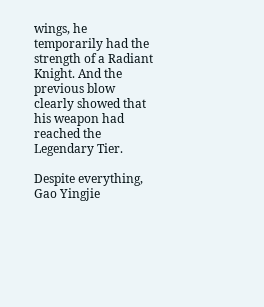wings, he temporarily had the strength of a Radiant Knight. And the previous blow clearly showed that his weapon had reached the Legendary Tier.

Despite everything, Gao Yingjie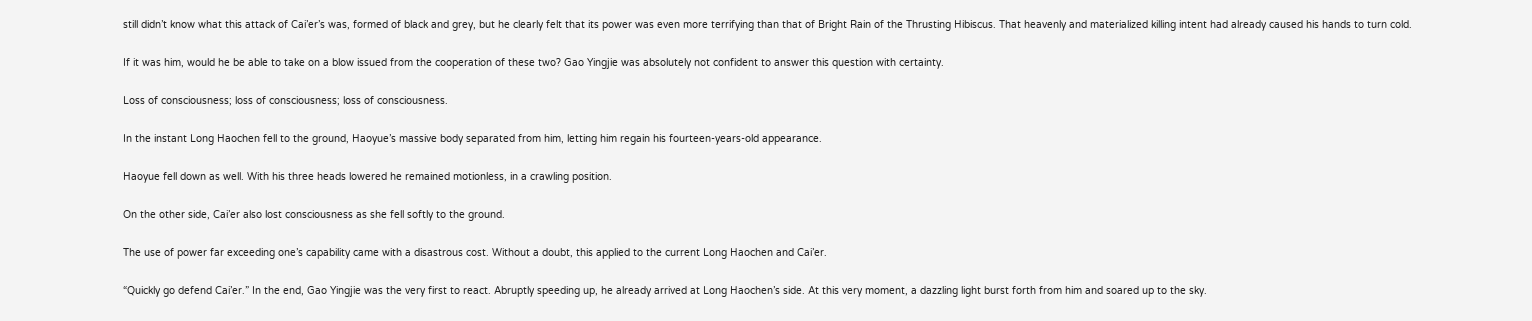still didn’t know what this attack of Cai’er’s was, formed of black and grey, but he clearly felt that its power was even more terrifying than that of Bright Rain of the Thrusting Hibiscus. That heavenly and materialized killing intent had already caused his hands to turn cold.

If it was him, would he be able to take on a blow issued from the cooperation of these two? Gao Yingjie was absolutely not confident to answer this question with certainty.

Loss of consciousness; loss of consciousness; loss of consciousness.

In the instant Long Haochen fell to the ground, Haoyue’s massive body separated from him, letting him regain his fourteen-years-old appearance.

Haoyue fell down as well. With his three heads lowered he remained motionless, in a crawling position.

On the other side, Cai’er also lost consciousness as she fell softly to the ground.

The use of power far exceeding one’s capability came with a disastrous cost. Without a doubt, this applied to the current Long Haochen and Cai’er.

“Quickly go defend Cai’er.” In the end, Gao Yingjie was the very first to react. Abruptly speeding up, he already arrived at Long Haochen’s side. At this very moment, a dazzling light burst forth from him and soared up to the sky.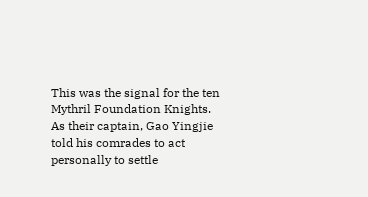This was the signal for the ten Mythril Foundation Knights. As their captain, Gao Yingjie told his comrades to act personally to settle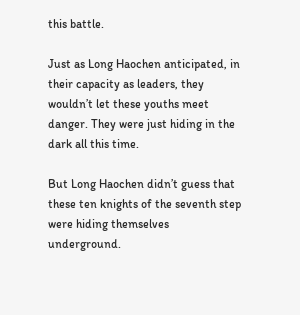this battle.

Just as Long Haochen anticipated, in their capacity as leaders, they wouldn’t let these youths meet danger. They were just hiding in the dark all this time.

But Long Haochen didn’t guess that these ten knights of the seventh step were hiding themselves underground.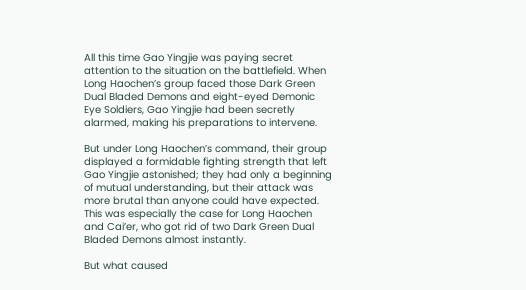All this time Gao Yingjie was paying secret attention to the situation on the battlefield. When Long Haochen’s group faced those Dark Green Dual Bladed Demons and eight-eyed Demonic Eye Soldiers, Gao Yingjie had been secretly alarmed, making his preparations to intervene.

But under Long Haochen’s command, their group displayed a formidable fighting strength that left Gao Yingjie astonished; they had only a beginning of mutual understanding, but their attack was more brutal than anyone could have expected. This was especially the case for Long Haochen and Cai’er, who got rid of two Dark Green Dual Bladed Demons almost instantly.

But what caused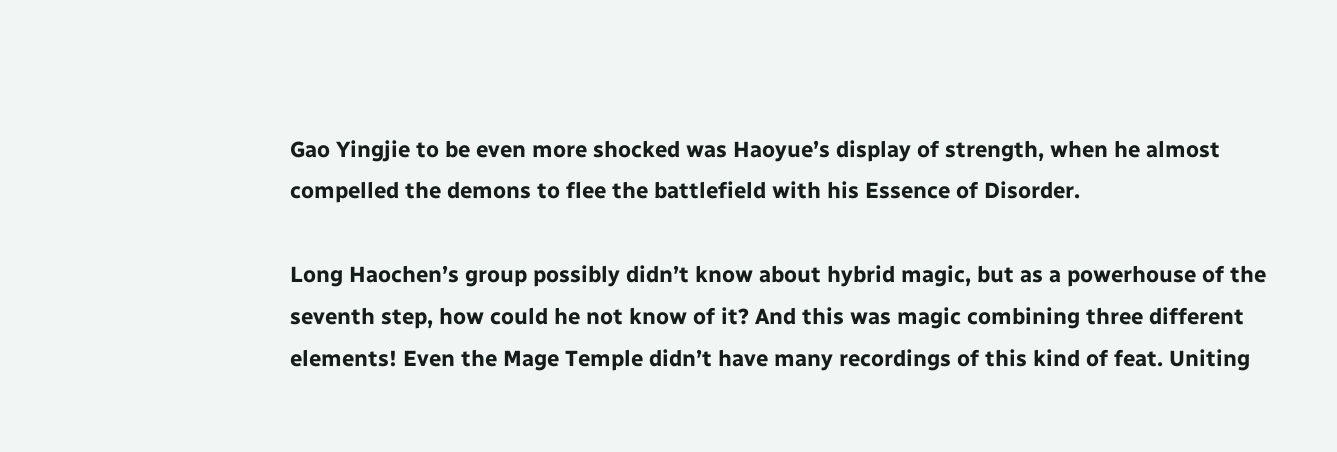Gao Yingjie to be even more shocked was Haoyue’s display of strength, when he almost compelled the demons to flee the battlefield with his Essence of Disorder.

Long Haochen’s group possibly didn’t know about hybrid magic, but as a powerhouse of the seventh step, how could he not know of it? And this was magic combining three different elements! Even the Mage Temple didn’t have many recordings of this kind of feat. Uniting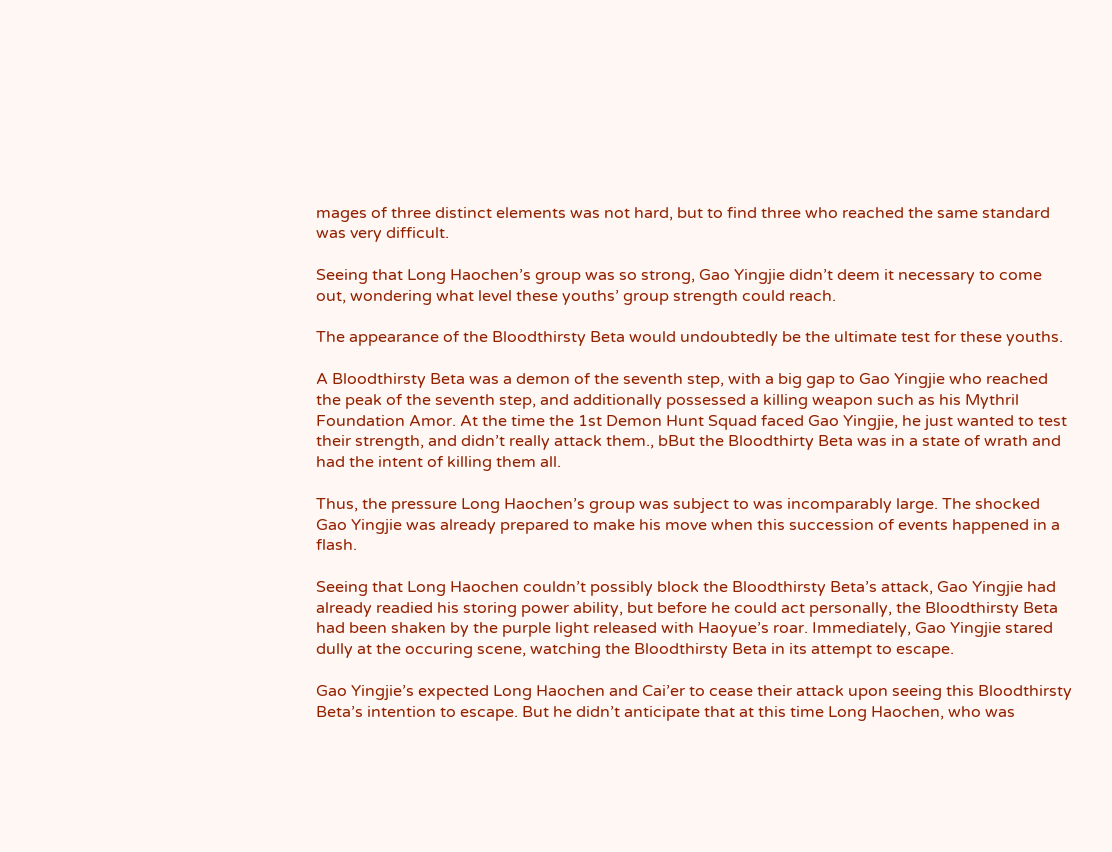mages of three distinct elements was not hard, but to find three who reached the same standard was very difficult.

Seeing that Long Haochen’s group was so strong, Gao Yingjie didn’t deem it necessary to come out, wondering what level these youths’ group strength could reach.

The appearance of the Bloodthirsty Beta would undoubtedly be the ultimate test for these youths.

A Bloodthirsty Beta was a demon of the seventh step, with a big gap to Gao Yingjie who reached the peak of the seventh step, and additionally possessed a killing weapon such as his Mythril Foundation Amor. At the time the 1st Demon Hunt Squad faced Gao Yingjie, he just wanted to test their strength, and didn’t really attack them., bBut the Bloodthirty Beta was in a state of wrath and had the intent of killing them all.

Thus, the pressure Long Haochen’s group was subject to was incomparably large. The shocked Gao Yingjie was already prepared to make his move when this succession of events happened in a flash.

Seeing that Long Haochen couldn’t possibly block the Bloodthirsty Beta’s attack, Gao Yingjie had already readied his storing power ability, but before he could act personally, the Bloodthirsty Beta had been shaken by the purple light released with Haoyue’s roar. Immediately, Gao Yingjie stared dully at the occuring scene, watching the Bloodthirsty Beta in its attempt to escape.

Gao Yingjie’s expected Long Haochen and Cai’er to cease their attack upon seeing this Bloodthirsty Beta’s intention to escape. But he didn’t anticipate that at this time Long Haochen, who was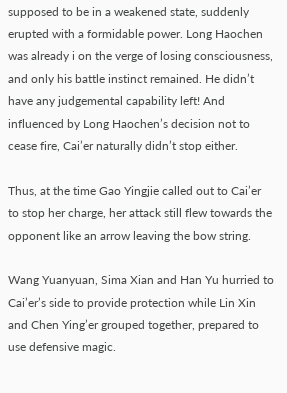supposed to be in a weakened state, suddenly erupted with a formidable power. Long Haochen was already i on the verge of losing consciousness, and only his battle instinct remained. He didn’t have any judgemental capability left! And influenced by Long Haochen’s decision not to cease fire, Cai’er naturally didn’t stop either.

Thus, at the time Gao Yingjie called out to Cai’er to stop her charge, her attack still flew towards the opponent like an arrow leaving the bow string.

Wang Yuanyuan, Sima Xian and Han Yu hurried to Cai’er’s side to provide protection while Lin Xin and Chen Ying’er grouped together, prepared to use defensive magic.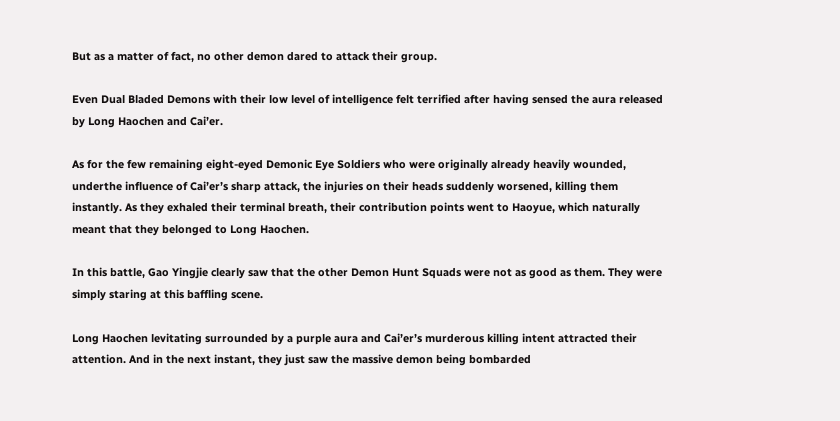But as a matter of fact, no other demon dared to attack their group.

Even Dual Bladed Demons with their low level of intelligence felt terrified after having sensed the aura released by Long Haochen and Cai’er.

As for the few remaining eight-eyed Demonic Eye Soldiers who were originally already heavily wounded, underthe influence of Cai’er’s sharp attack, the injuries on their heads suddenly worsened, killing them instantly. As they exhaled their terminal breath, their contribution points went to Haoyue, which naturally meant that they belonged to Long Haochen.

In this battle, Gao Yingjie clearly saw that the other Demon Hunt Squads were not as good as them. They were simply staring at this baffling scene.

Long Haochen levitating surrounded by a purple aura and Cai’er’s murderous killing intent attracted their attention. And in the next instant, they just saw the massive demon being bombarded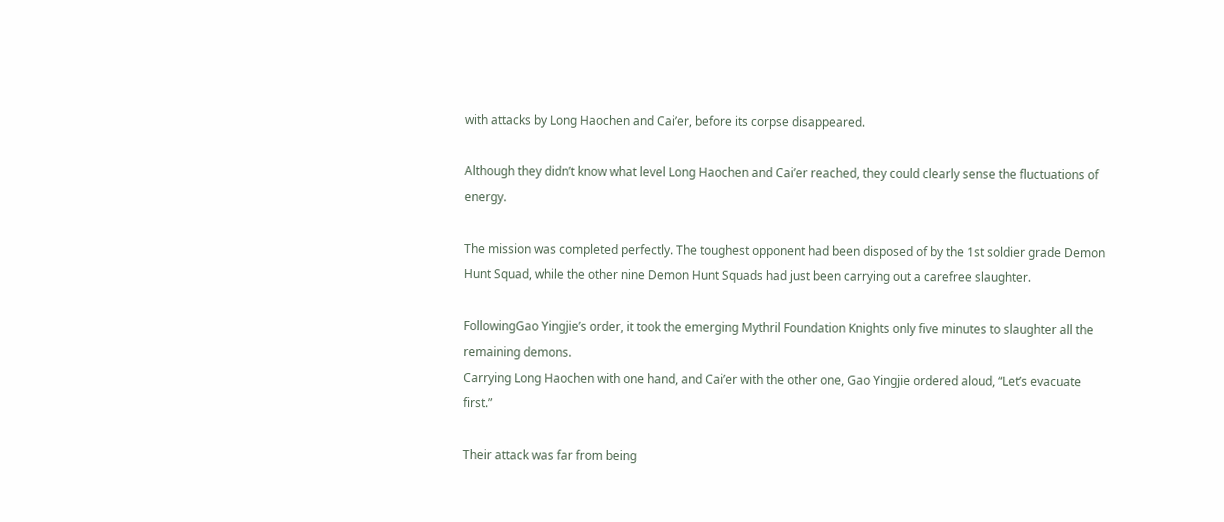with attacks by Long Haochen and Cai’er, before its corpse disappeared.

Although they didn’t know what level Long Haochen and Cai’er reached, they could clearly sense the fluctuations of energy.

The mission was completed perfectly. The toughest opponent had been disposed of by the 1st soldier grade Demon Hunt Squad, while the other nine Demon Hunt Squads had just been carrying out a carefree slaughter.

FollowingGao Yingjie’s order, it took the emerging Mythril Foundation Knights only five minutes to slaughter all the remaining demons.
Carrying Long Haochen with one hand, and Cai’er with the other one, Gao Yingjie ordered aloud, “Let’s evacuate first.”

Their attack was far from being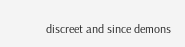discreet and since demons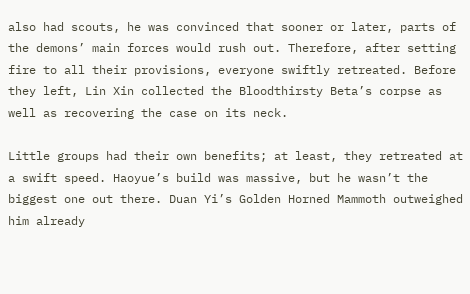also had scouts, he was convinced that sooner or later, parts of the demons’ main forces would rush out. Therefore, after setting fire to all their provisions, everyone swiftly retreated. Before they left, Lin Xin collected the Bloodthirsty Beta’s corpse as well as recovering the case on its neck.

Little groups had their own benefits; at least, they retreated at a swift speed. Haoyue’s build was massive, but he wasn’t the biggest one out there. Duan Yi’s Golden Horned Mammoth outweighed him already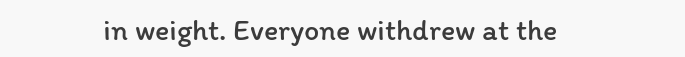in weight. Everyone withdrew at the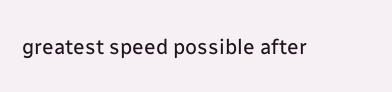greatest speed possible after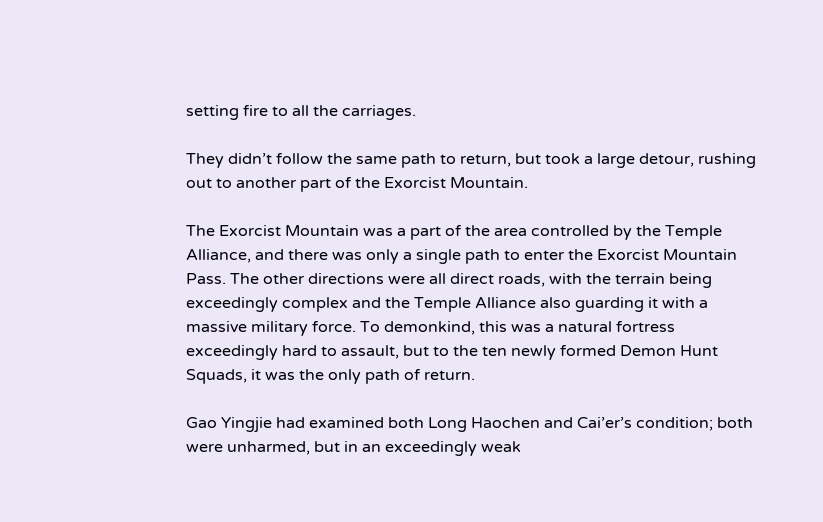setting fire to all the carriages.

They didn’t follow the same path to return, but took a large detour, rushing out to another part of the Exorcist Mountain.

The Exorcist Mountain was a part of the area controlled by the Temple Alliance, and there was only a single path to enter the Exorcist Mountain Pass. The other directions were all direct roads, with the terrain being exceedingly complex and the Temple Alliance also guarding it with a massive military force. To demonkind, this was a natural fortress exceedingly hard to assault, but to the ten newly formed Demon Hunt Squads, it was the only path of return.

Gao Yingjie had examined both Long Haochen and Cai’er’s condition; both were unharmed, but in an exceedingly weak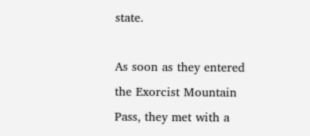state.

As soon as they entered the Exorcist Mountain Pass, they met with a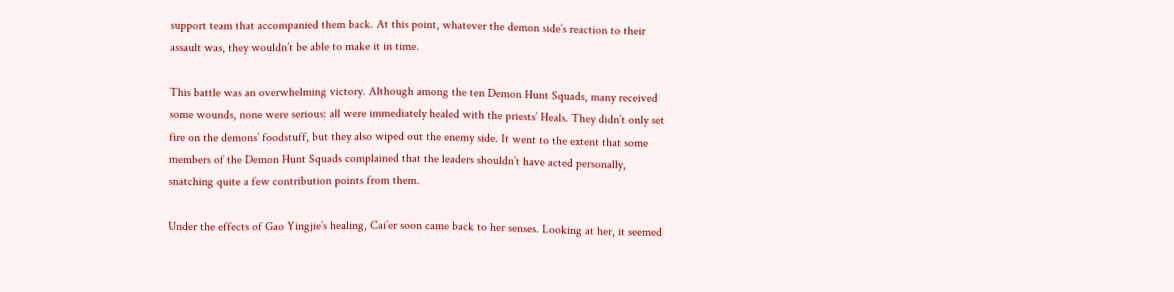support team that accompanied them back. At this point, whatever the demon side’s reaction to their assault was, they wouldn’t be able to make it in time.

This battle was an overwhelming victory. Although among the ten Demon Hunt Squads, many received some wounds, none were serious: all were immediately healed with the priests’ Heals. They didn’t only set fire on the demons’ foodstuff, but they also wiped out the enemy side. It went to the extent that some members of the Demon Hunt Squads complained that the leaders shouldn’t have acted personally, snatching quite a few contribution points from them.

Under the effects of Gao Yingjie’s healing, Cai’er soon came back to her senses. Looking at her, it seemed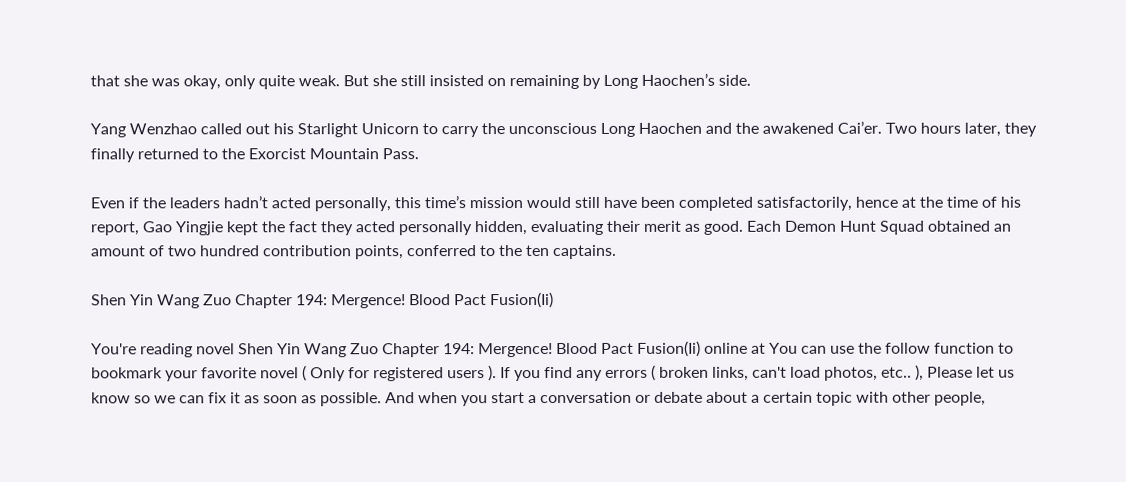that she was okay, only quite weak. But she still insisted on remaining by Long Haochen’s side.

Yang Wenzhao called out his Starlight Unicorn to carry the unconscious Long Haochen and the awakened Cai’er. Two hours later, they finally returned to the Exorcist Mountain Pass.

Even if the leaders hadn’t acted personally, this time’s mission would still have been completed satisfactorily, hence at the time of his report, Gao Yingjie kept the fact they acted personally hidden, evaluating their merit as good. Each Demon Hunt Squad obtained an amount of two hundred contribution points, conferred to the ten captains.

Shen Yin Wang Zuo Chapter 194: Mergence! Blood Pact Fusion(Ii)

You're reading novel Shen Yin Wang Zuo Chapter 194: Mergence! Blood Pact Fusion(Ii) online at You can use the follow function to bookmark your favorite novel ( Only for registered users ). If you find any errors ( broken links, can't load photos, etc.. ), Please let us know so we can fix it as soon as possible. And when you start a conversation or debate about a certain topic with other people,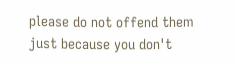please do not offend them just because you don't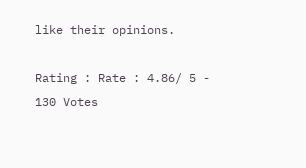like their opinions.

Rating : Rate : 4.86/ 5 - 130 Votes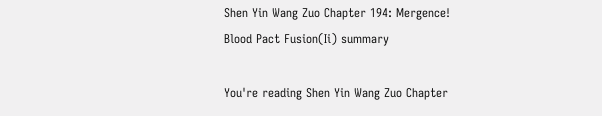Shen Yin Wang Zuo Chapter 194: Mergence! Blood Pact Fusion(Ii) summary

You're reading Shen Yin Wang Zuo Chapter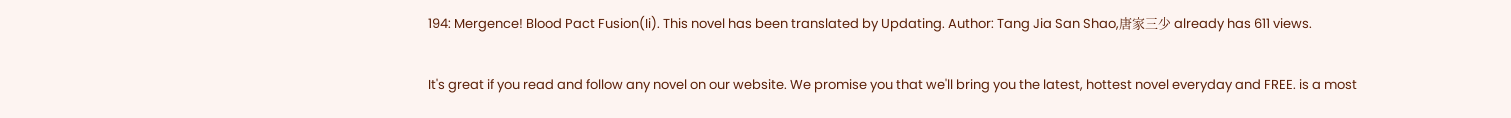194: Mergence! Blood Pact Fusion(Ii). This novel has been translated by Updating. Author: Tang Jia San Shao,唐家三少 already has 611 views.

It's great if you read and follow any novel on our website. We promise you that we'll bring you the latest, hottest novel everyday and FREE. is a most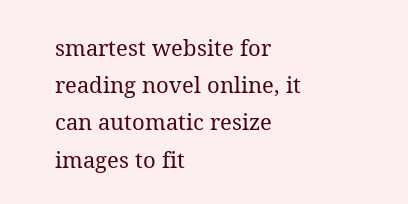smartest website for reading novel online, it can automatic resize images to fit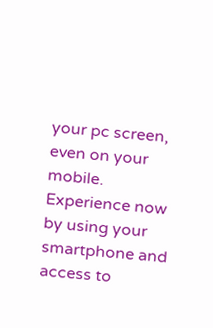your pc screen, even on your mobile. Experience now by using your smartphone and access to